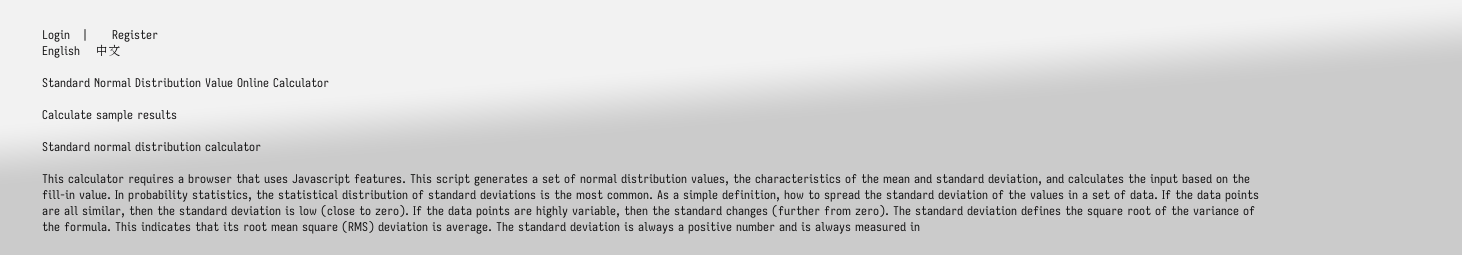Login   |      Register
English    中文

Standard Normal Distribution Value Online Calculator

Calculate sample results

Standard normal distribution calculator

This calculator requires a browser that uses Javascript features. This script generates a set of normal distribution values, the characteristics of the mean and standard deviation, and calculates the input based on the fill-in value. In probability statistics, the statistical distribution of standard deviations is the most common. As a simple definition, how to spread the standard deviation of the values in a set of data. If the data points are all similar, then the standard deviation is low (close to zero). If the data points are highly variable, then the standard changes (further from zero). The standard deviation defines the square root of the variance of the formula. This indicates that its root mean square (RMS) deviation is average. The standard deviation is always a positive number and is always measured in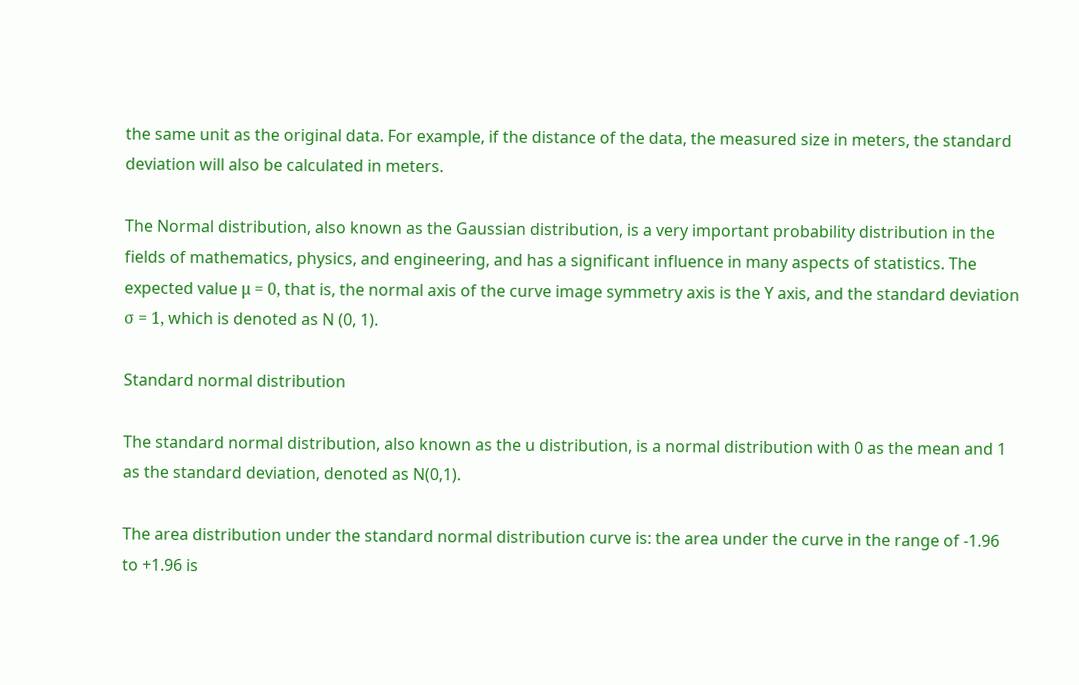the same unit as the original data. For example, if the distance of the data, the measured size in meters, the standard deviation will also be calculated in meters.

The Normal distribution, also known as the Gaussian distribution, is a very important probability distribution in the fields of mathematics, physics, and engineering, and has a significant influence in many aspects of statistics. The expected value μ = 0, that is, the normal axis of the curve image symmetry axis is the Y axis, and the standard deviation σ = 1, which is denoted as N (0, 1).

Standard normal distribution

The standard normal distribution, also known as the u distribution, is a normal distribution with 0 as the mean and 1 as the standard deviation, denoted as N(0,1).

The area distribution under the standard normal distribution curve is: the area under the curve in the range of -1.96 to +1.96 is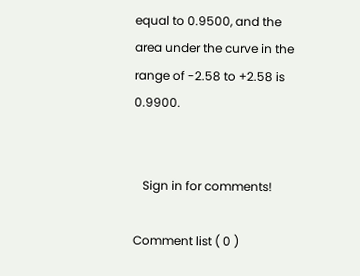equal to 0.9500, and the area under the curve in the range of -2.58 to +2.58 is 0.9900.


   Sign in for comments!

Comment list ( 0 )